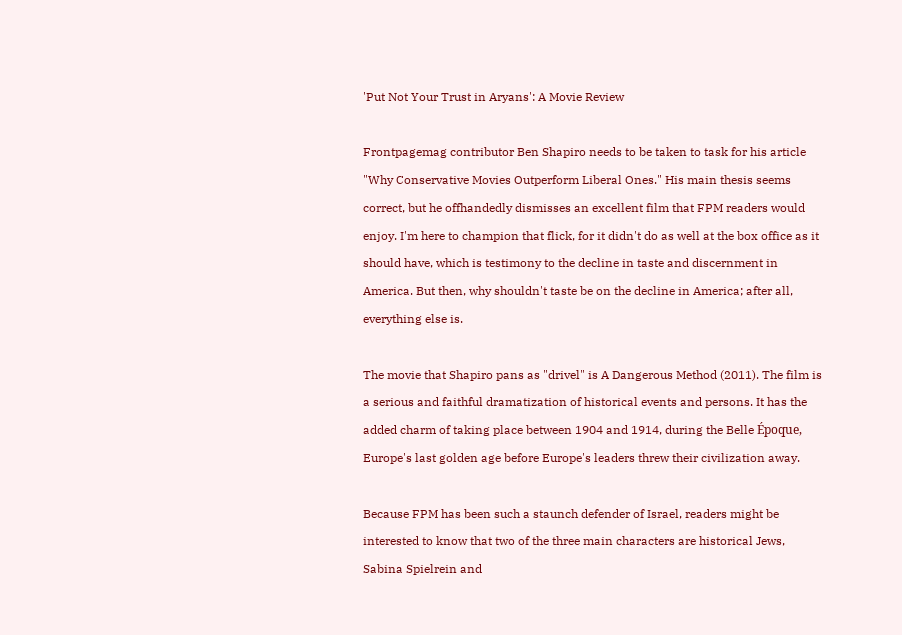'Put Not Your Trust in Aryans': A Movie Review

Frontpagemag contributor Ben Shapiro needs to be taken to task for his article "Why Conservative Movies Outperform Liberal Ones." His main thesis seems correct, but he offhandedly dismisses an excellent film that FPM readers would enjoy. I'm here to champion that flick, for it didn't do as well at the box office as it should have, which is testimony to the decline in taste and discernment in America. But then, why shouldn't taste be on the decline in America; after all, everything else is.

The movie that Shapiro pans as "drivel" is A Dangerous Method (2011). The film is a serious and faithful dramatization of historical events and persons. It has the added charm of taking place between 1904 and 1914, during the Belle Époque, Europe's last golden age before Europe's leaders threw their civilization away.

Because FPM has been such a staunch defender of Israel, readers might be interested to know that two of the three main characters are historical Jews, Sabina Spielrein and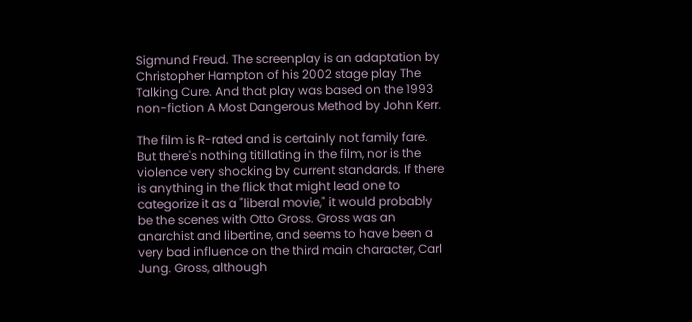Sigmund Freud. The screenplay is an adaptation by Christopher Hampton of his 2002 stage play The Talking Cure. And that play was based on the 1993 non-fiction A Most Dangerous Method by John Kerr.

The film is R-rated and is certainly not family fare. But there's nothing titillating in the film, nor is the violence very shocking by current standards. If there is anything in the flick that might lead one to categorize it as a "liberal movie," it would probably be the scenes with Otto Gross. Gross was an anarchist and libertine, and seems to have been a very bad influence on the third main character, Carl Jung. Gross, although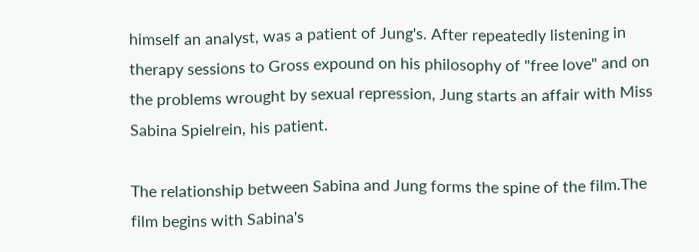himself an analyst, was a patient of Jung's. After repeatedly listening in therapy sessions to Gross expound on his philosophy of "free love" and on the problems wrought by sexual repression, Jung starts an affair with Miss Sabina Spielrein, his patient.

The relationship between Sabina and Jung forms the spine of the film.The film begins with Sabina's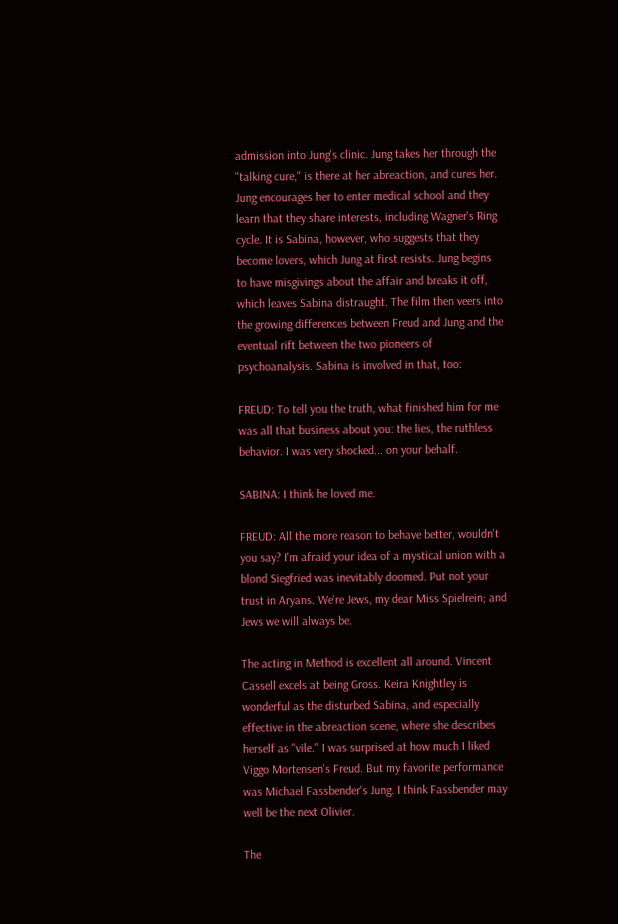admission into Jung's clinic. Jung takes her through the "talking cure," is there at her abreaction, and cures her. Jung encourages her to enter medical school and they learn that they share interests, including Wagner's Ring cycle. It is Sabina, however, who suggests that they become lovers, which Jung at first resists. Jung begins to have misgivings about the affair and breaks it off, which leaves Sabina distraught. The film then veers into the growing differences between Freud and Jung and the eventual rift between the two pioneers of psychoanalysis. Sabina is involved in that, too:

FREUD: To tell you the truth, what finished him for me was all that business about you: the lies, the ruthless behavior. I was very shocked... on your behalf.

SABINA: I think he loved me.

FREUD: All the more reason to behave better, wouldn't you say? I'm afraid your idea of a mystical union with a blond Siegfried was inevitably doomed. Put not your trust in Aryans. We're Jews, my dear Miss Spielrein; and Jews we will always be.

The acting in Method is excellent all around. Vincent Cassell excels at being Gross. Keira Knightley is wonderful as the disturbed Sabina, and especially effective in the abreaction scene, where she describes herself as "vile." I was surprised at how much I liked Viggo Mortensen's Freud. But my favorite performance was Michael Fassbender's Jung. I think Fassbender may well be the next Olivier.

The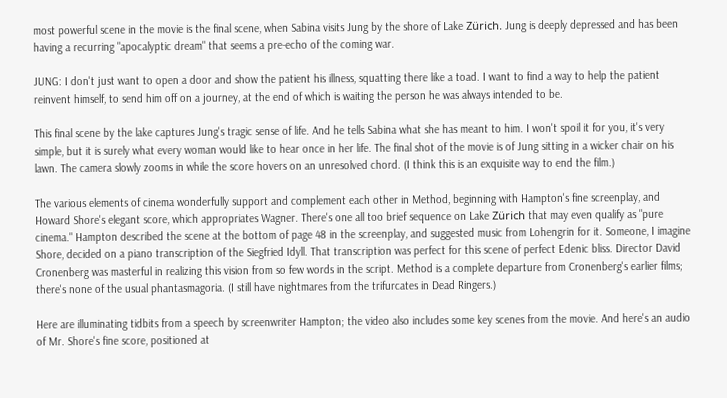most powerful scene in the movie is the final scene, when Sabina visits Jung by the shore of Lake Zürich. Jung is deeply depressed and has been having a recurring "apocalyptic dream" that seems a pre-echo of the coming war.

JUNG: I don't just want to open a door and show the patient his illness, squatting there like a toad. I want to find a way to help the patient reinvent himself, to send him off on a journey, at the end of which is waiting the person he was always intended to be.

This final scene by the lake captures Jung's tragic sense of life. And he tells Sabina what she has meant to him. I won't spoil it for you, it's very simple, but it is surely what every woman would like to hear once in her life. The final shot of the movie is of Jung sitting in a wicker chair on his lawn. The camera slowly zooms in while the score hovers on an unresolved chord. (I think this is an exquisite way to end the film.)

The various elements of cinema wonderfully support and complement each other in Method, beginning with Hampton's fine screenplay, and Howard Shore's elegant score, which appropriates Wagner. There's one all too brief sequence on Lake Zürich that may even qualify as "pure cinema." Hampton described the scene at the bottom of page 48 in the screenplay, and suggested music from Lohengrin for it. Someone, I imagine Shore, decided on a piano transcription of the Siegfried Idyll. That transcription was perfect for this scene of perfect Edenic bliss. Director David Cronenberg was masterful in realizing this vision from so few words in the script. Method is a complete departure from Cronenberg's earlier films; there's none of the usual phantasmagoria. (I still have nightmares from the trifurcates in Dead Ringers.)

Here are illuminating tidbits from a speech by screenwriter Hampton; the video also includes some key scenes from the movie. And here's an audio of Mr. Shore's fine score, positioned at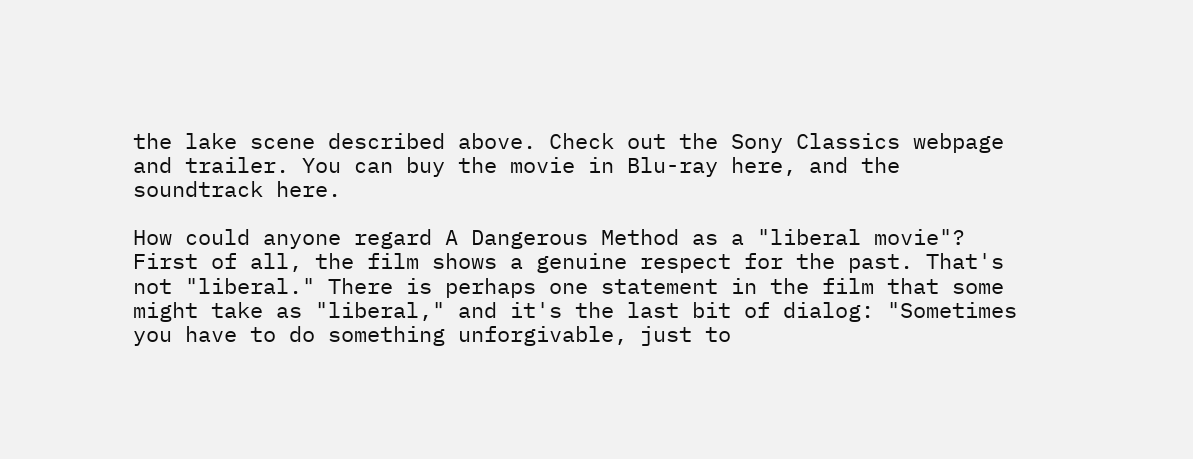the lake scene described above. Check out the Sony Classics webpage and trailer. You can buy the movie in Blu-ray here, and the soundtrack here.

How could anyone regard A Dangerous Method as a "liberal movie"? First of all, the film shows a genuine respect for the past. That's not "liberal." There is perhaps one statement in the film that some might take as "liberal," and it's the last bit of dialog: "Sometimes you have to do something unforgivable, just to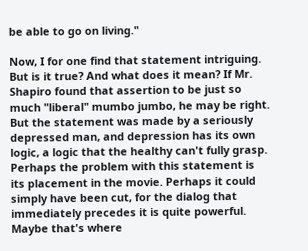be able to go on living."

Now, I for one find that statement intriguing. But is it true? And what does it mean? If Mr. Shapiro found that assertion to be just so much "liberal" mumbo jumbo, he may be right. But the statement was made by a seriously depressed man, and depression has its own logic, a logic that the healthy can't fully grasp. Perhaps the problem with this statement is its placement in the movie. Perhaps it could simply have been cut, for the dialog that immediately precedes it is quite powerful. Maybe that's where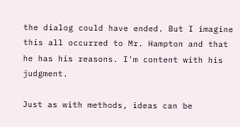the dialog could have ended. But I imagine this all occurred to Mr. Hampton and that he has his reasons. I'm content with his judgment.

Just as with methods, ideas can be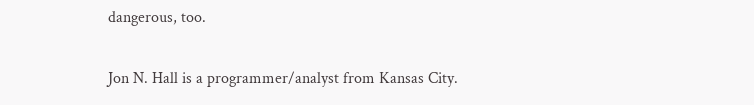dangerous, too.

Jon N. Hall is a programmer/analyst from Kansas City.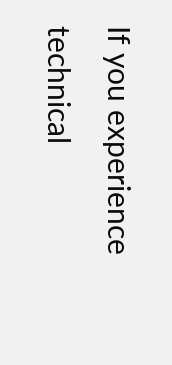If you experience technical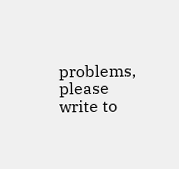problems, please write to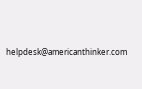helpdesk@americanthinker.com